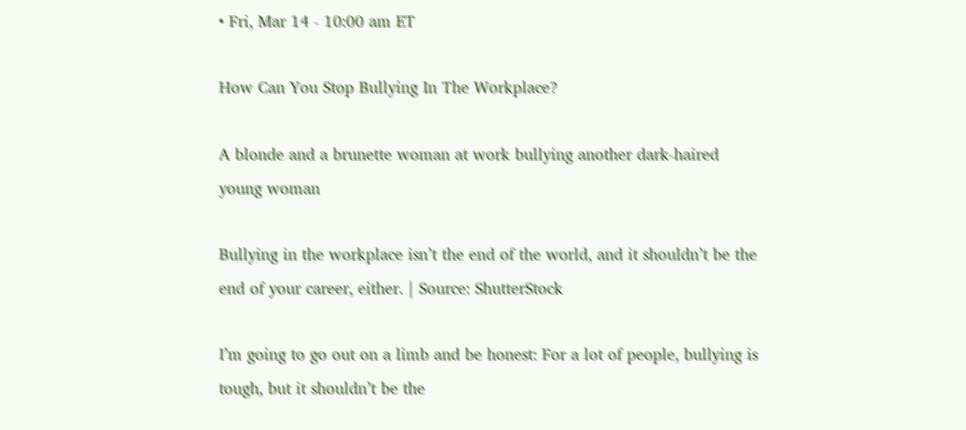• Fri, Mar 14 - 10:00 am ET

How Can You Stop Bullying In The Workplace?

A blonde and a brunette woman at work bullying another dark-haired young woman

Bullying in the workplace isn’t the end of the world, and it shouldn’t be the end of your career, either. | Source: ShutterStock

I’m going to go out on a limb and be honest: For a lot of people, bullying is tough, but it shouldn’t be the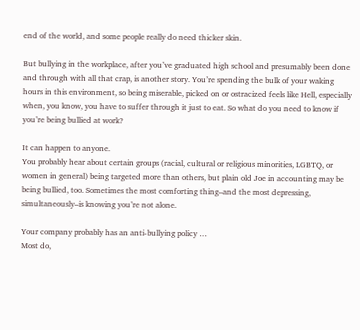end of the world, and some people really do need thicker skin.

But bullying in the workplace, after you’ve graduated high school and presumably been done and through with all that crap, is another story. You’re spending the bulk of your waking hours in this environment, so being miserable, picked on or ostracized feels like Hell, especially when, you know, you have to suffer through it just to eat. So what do you need to know if you’re being bullied at work?

It can happen to anyone.
You probably hear about certain groups (racial, cultural or religious minorities, LGBTQ, or women in general) being targeted more than others, but plain old Joe in accounting may be being bullied, too. Sometimes the most comforting thing–and the most depressing, simultaneously–is knowing you’re not alone.

Your company probably has an anti-bullying policy …
Most do,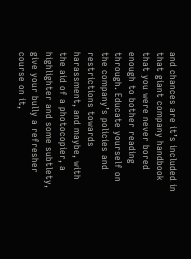and chances are it’s included in that giant company handbook that you were never bored enough to bother reading through. Educate yourself on the company’s policies and restrictions towards harassment, and maybe, with the aid of a photocopier, a highlighter and some subtlety, give your bully a refresher course on it,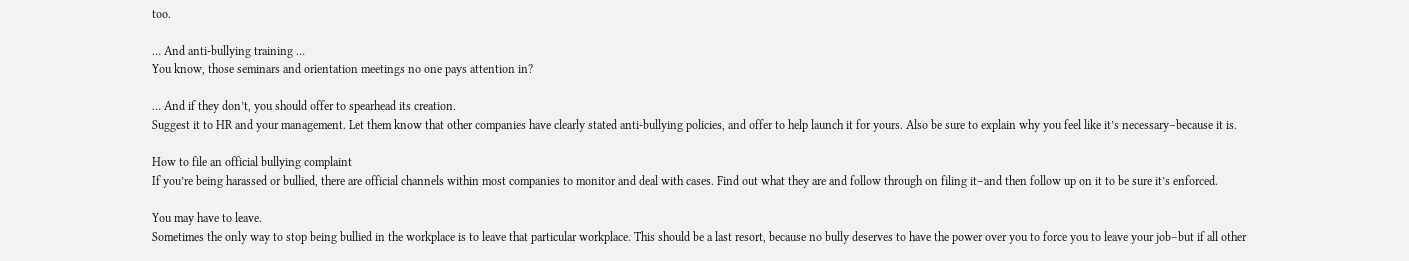too.

… And anti-bullying training …
You know, those seminars and orientation meetings no one pays attention in?

… And if they don’t, you should offer to spearhead its creation.
Suggest it to HR and your management. Let them know that other companies have clearly stated anti-bullying policies, and offer to help launch it for yours. Also be sure to explain why you feel like it’s necessary–because it is.

How to file an official bullying complaint
If you’re being harassed or bullied, there are official channels within most companies to monitor and deal with cases. Find out what they are and follow through on filing it–and then follow up on it to be sure it’s enforced.

You may have to leave.
Sometimes the only way to stop being bullied in the workplace is to leave that particular workplace. This should be a last resort, because no bully deserves to have the power over you to force you to leave your job–but if all other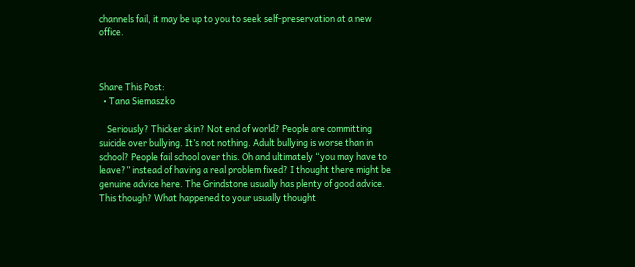channels fail, it may be up to you to seek self-preservation at a new office.



Share This Post:
  • Tana Siemaszko

    Seriously? Thicker skin? Not end of world? People are committing suicide over bullying. It’s not nothing. Adult bullying is worse than in school? People fail school over this. Oh and ultimately “you may have to leave?” instead of having a real problem fixed? I thought there might be genuine advice here. The Grindstone usually has plenty of good advice. This though? What happened to your usually thought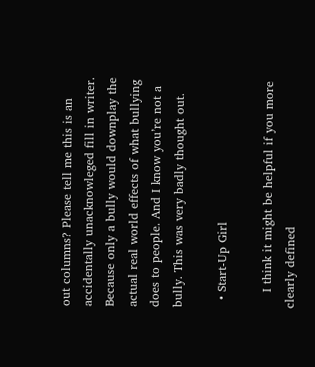out columns? Please tell me this is an accidentally unacknowleged fill in writer. Because only a bully would downplay the actual real world effects of what bullying does to people. And I know you’re not a bully. This was very badly thought out.

  • Start-Up Girl

    I think it might be helpful if you more clearly defined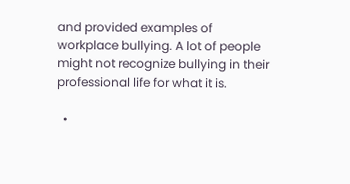and provided examples of workplace bullying. A lot of people might not recognize bullying in their professional life for what it is.

  •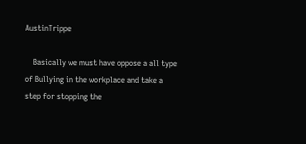AustinTrippe

    Basically we must have oppose a all type of Bullying in the workplace and take a step for stopping the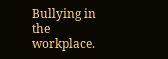Bullying in the workplace.